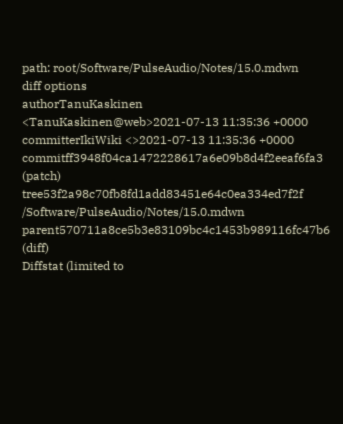path: root/Software/PulseAudio/Notes/15.0.mdwn
diff options
authorTanuKaskinen <TanuKaskinen@web>2021-07-13 11:35:36 +0000
committerIkiWiki <>2021-07-13 11:35:36 +0000
commitff3948f04ca1472228617a6e09b8d4f2eeaf6fa3 (patch)
tree53f2a98c70fb8fd1add83451e64c0ea334ed7f2f /Software/PulseAudio/Notes/15.0.mdwn
parent570711a8ce5b3e83109bc4c1453b989116fc47b6 (diff)
Diffstat (limited to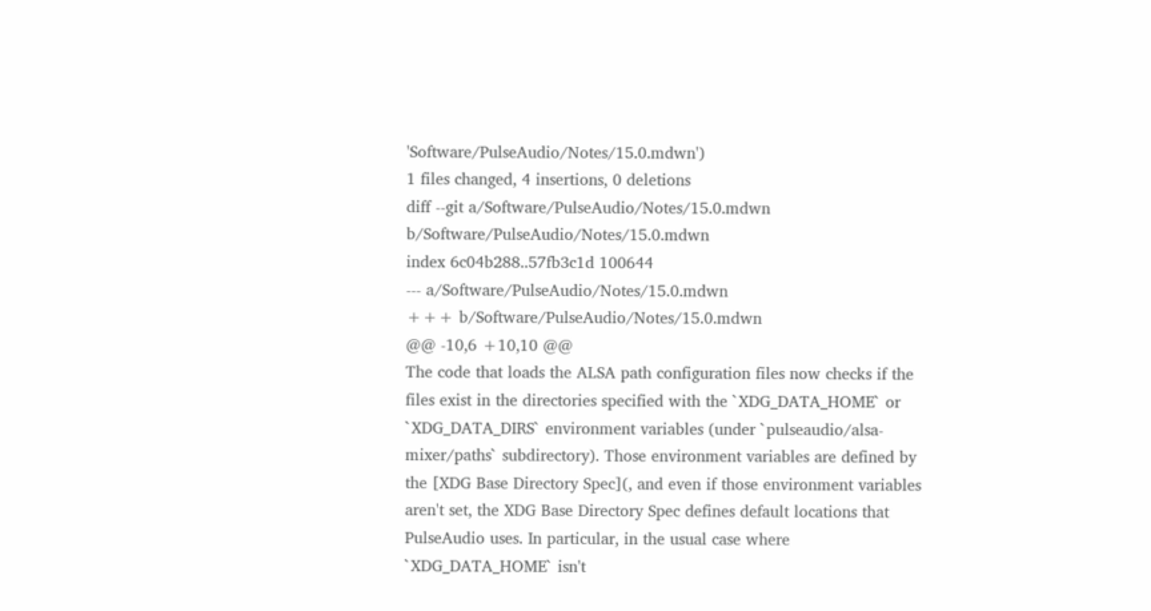'Software/PulseAudio/Notes/15.0.mdwn')
1 files changed, 4 insertions, 0 deletions
diff --git a/Software/PulseAudio/Notes/15.0.mdwn b/Software/PulseAudio/Notes/15.0.mdwn
index 6c04b288..57fb3c1d 100644
--- a/Software/PulseAudio/Notes/15.0.mdwn
+++ b/Software/PulseAudio/Notes/15.0.mdwn
@@ -10,6 +10,10 @@
The code that loads the ALSA path configuration files now checks if the files exist in the directories specified with the `XDG_DATA_HOME` or `XDG_DATA_DIRS` environment variables (under `pulseaudio/alsa-mixer/paths` subdirectory). Those environment variables are defined by the [XDG Base Directory Spec](, and even if those environment variables aren't set, the XDG Base Directory Spec defines default locations that PulseAudio uses. In particular, in the usual case where `XDG_DATA_HOME` isn't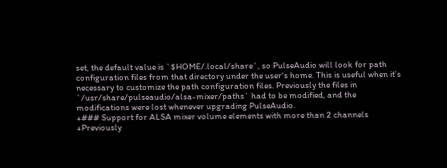set, the default value is `$HOME/.local/share`, so PulseAudio will look for path configuration files from that directory under the user's home. This is useful when it's necessary to customize the path configuration files. Previously the files in `/usr/share/pulseaudio/alsa-mixer/paths` had to be modified, and the modifications were lost whenever upgrading PulseAudio.
+### Support for ALSA mixer volume elements with more than 2 channels
+Previously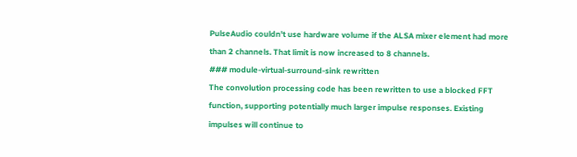PulseAudio couldn't use hardware volume if the ALSA mixer element had more than 2 channels. That limit is now increased to 8 channels.
### module-virtual-surround-sink rewritten
The convolution processing code has been rewritten to use a blocked FFT function, supporting potentially much larger impulse responses. Existing impulses will continue to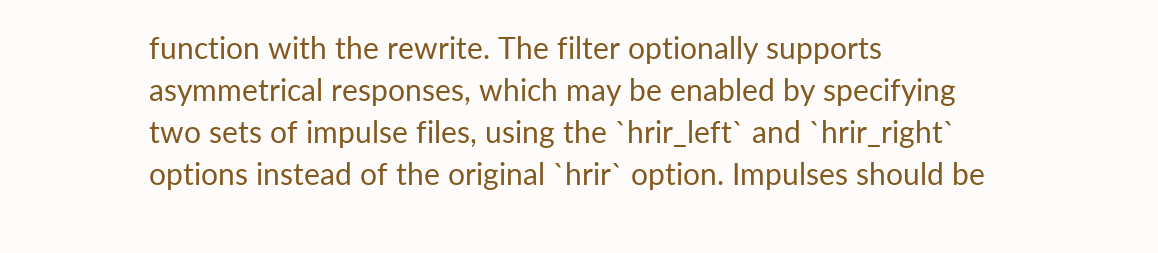function with the rewrite. The filter optionally supports asymmetrical responses, which may be enabled by specifying two sets of impulse files, using the `hrir_left` and `hrir_right` options instead of the original `hrir` option. Impulses should be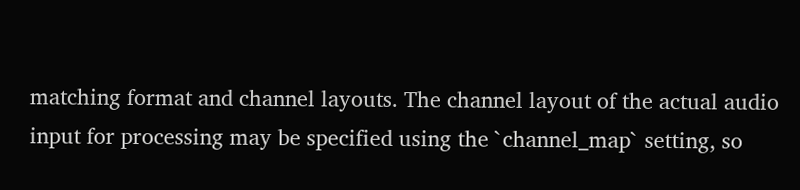matching format and channel layouts. The channel layout of the actual audio input for processing may be specified using the `channel_map` setting, so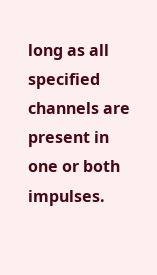long as all specified channels are present in one or both impulses.